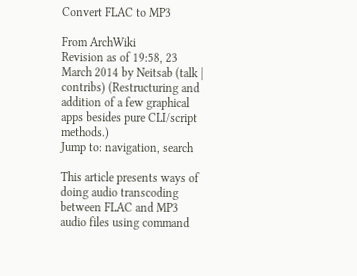Convert FLAC to MP3

From ArchWiki
Revision as of 19:58, 23 March 2014 by Neitsab (talk | contribs) (Restructuring and addition of a few graphical apps besides pure CLI/script methods.)
Jump to: navigation, search

This article presents ways of doing audio transcoding between FLAC and MP3 audio files using command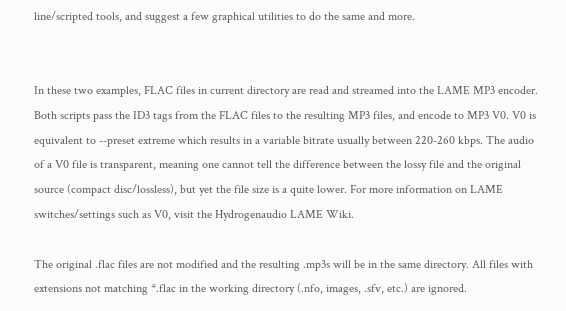line/scripted tools, and suggest a few graphical utilities to do the same and more.


In these two examples, FLAC files in current directory are read and streamed into the LAME MP3 encoder. Both scripts pass the ID3 tags from the FLAC files to the resulting MP3 files, and encode to MP3 V0. V0 is equivalent to --preset extreme which results in a variable bitrate usually between 220-260 kbps. The audio of a V0 file is transparent, meaning one cannot tell the difference between the lossy file and the original source (compact disc/lossless), but yet the file size is a quite lower. For more information on LAME switches/settings such as V0, visit the Hydrogenaudio LAME Wiki.

The original .flac files are not modified and the resulting .mp3s will be in the same directory. All files with extensions not matching *.flac in the working directory (.nfo, images, .sfv, etc.) are ignored.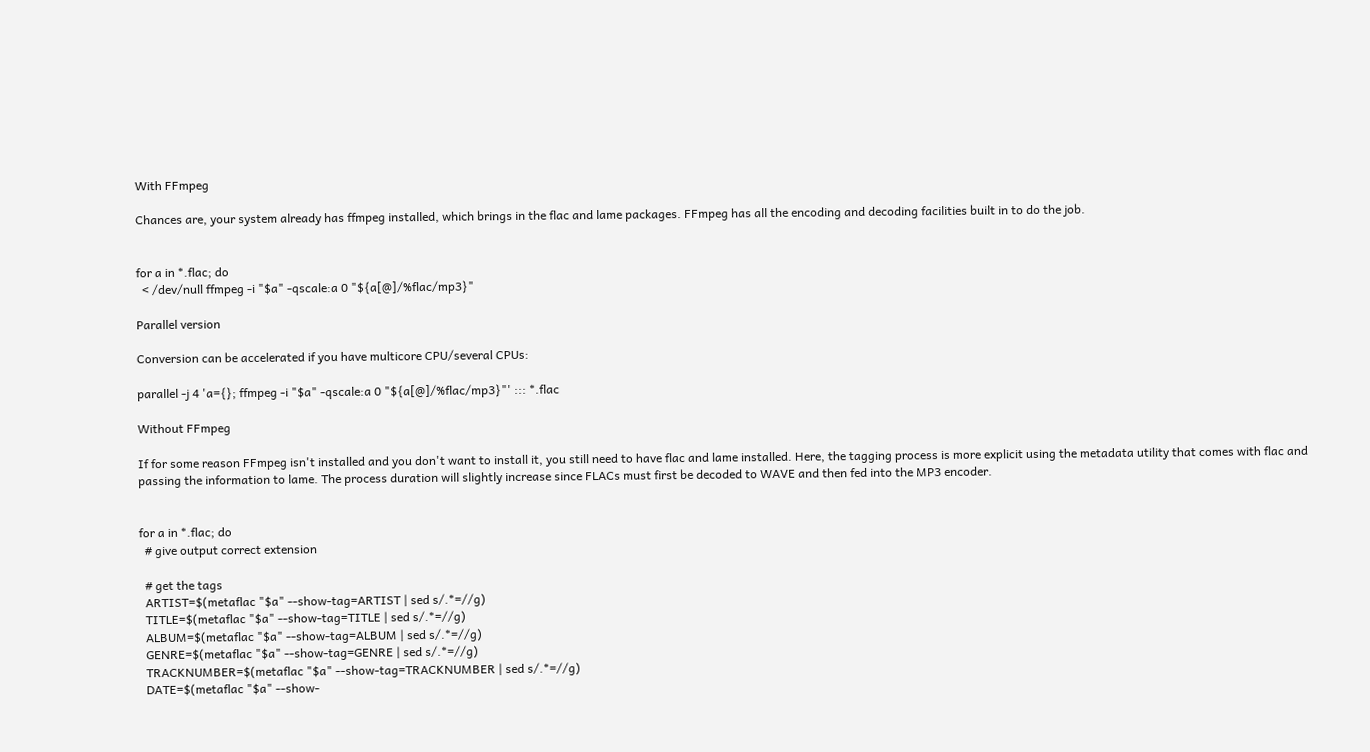With FFmpeg

Chances are, your system already has ffmpeg installed, which brings in the flac and lame packages. FFmpeg has all the encoding and decoding facilities built in to do the job.


for a in *.flac; do
  < /dev/null ffmpeg -i "$a" -qscale:a 0 "${a[@]/%flac/mp3}"

Parallel version

Conversion can be accelerated if you have multicore CPU/several CPUs:

parallel -j 4 'a={}; ffmpeg -i "$a" -qscale:a 0 "${a[@]/%flac/mp3}"' ::: *.flac

Without FFmpeg

If for some reason FFmpeg isn't installed and you don't want to install it, you still need to have flac and lame installed. Here, the tagging process is more explicit using the metadata utility that comes with flac and passing the information to lame. The process duration will slightly increase since FLACs must first be decoded to WAVE and then fed into the MP3 encoder.


for a in *.flac; do
  # give output correct extension

  # get the tags
  ARTIST=$(metaflac "$a" --show-tag=ARTIST | sed s/.*=//g)
  TITLE=$(metaflac "$a" --show-tag=TITLE | sed s/.*=//g)
  ALBUM=$(metaflac "$a" --show-tag=ALBUM | sed s/.*=//g)
  GENRE=$(metaflac "$a" --show-tag=GENRE | sed s/.*=//g)
  TRACKNUMBER=$(metaflac "$a" --show-tag=TRACKNUMBER | sed s/.*=//g)
  DATE=$(metaflac "$a" --show-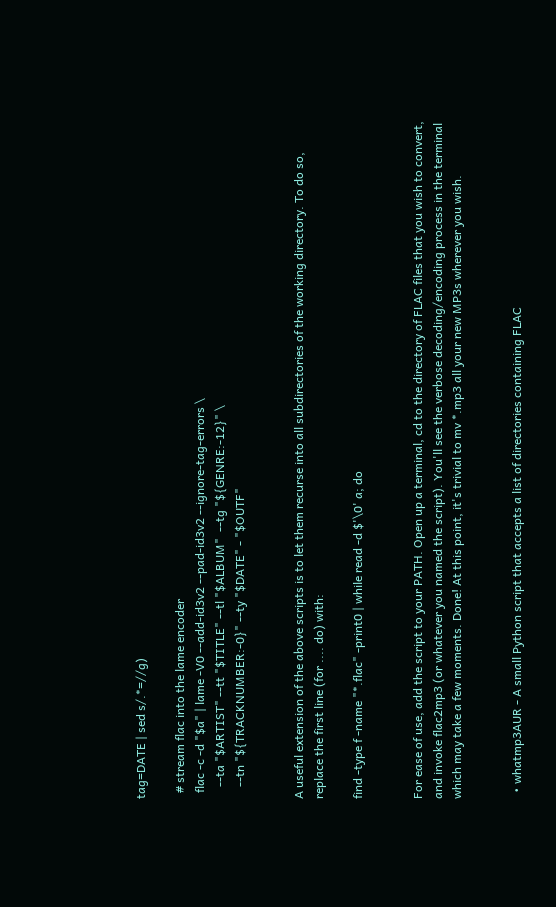tag=DATE | sed s/.*=//g)

  # stream flac into the lame encoder
  flac -c -d "$a" | lame -V0 --add-id3v2 --pad-id3v2 --ignore-tag-errors \
    --ta "$ARTIST" --tt "$TITLE" --tl "$ALBUM"  --tg "${GENRE:-12}" \
    --tn "${TRACKNUMBER:-0}" --ty "$DATE" - "$OUTF"


A useful extension of the above scripts is to let them recurse into all subdirectories of the working directory. To do so, replace the first line (for .... do) with:

find -type f -name "*.flac" -print0 | while read -d $'\0' a; do


For ease of use, add the script to your PATH. Open up a terminal, cd to the directory of FLAC files that you wish to convert, and invoke flac2mp3 (or whatever you named the script). You'll see the verbose decoding/encoding process in the terminal which may take a few moments. Done! At this point, it's trivial to mv *.mp3 all your new MP3s wherever you wish.


  • whatmp3AUR - A small Python script that accepts a list of directories containing FLAC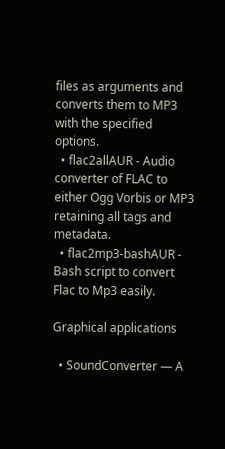files as arguments and converts them to MP3 with the specified options.
  • flac2allAUR - Audio converter of FLAC to either Ogg Vorbis or MP3 retaining all tags and metadata.
  • flac2mp3-bashAUR - Bash script to convert Flac to Mp3 easily.

Graphical applications

  • SoundConverter — A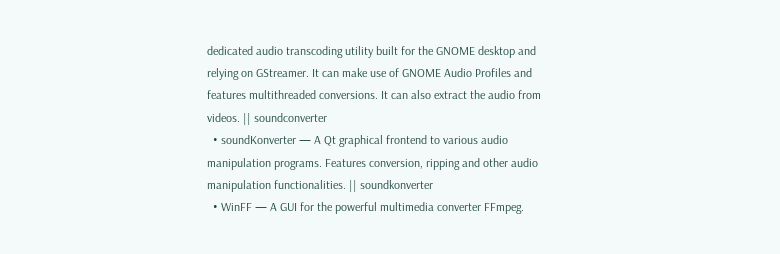dedicated audio transcoding utility built for the GNOME desktop and relying on GStreamer. It can make use of GNOME Audio Profiles and features multithreaded conversions. It can also extract the audio from videos. || soundconverter
  • soundKonverter — A Qt graphical frontend to various audio manipulation programs. Features conversion, ripping and other audio manipulation functionalities. || soundkonverter
  • WinFF — A GUI for the powerful multimedia converter FFmpeg.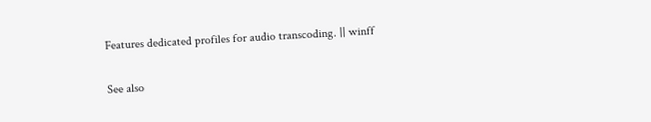Features dedicated profiles for audio transcoding. || winff

See also